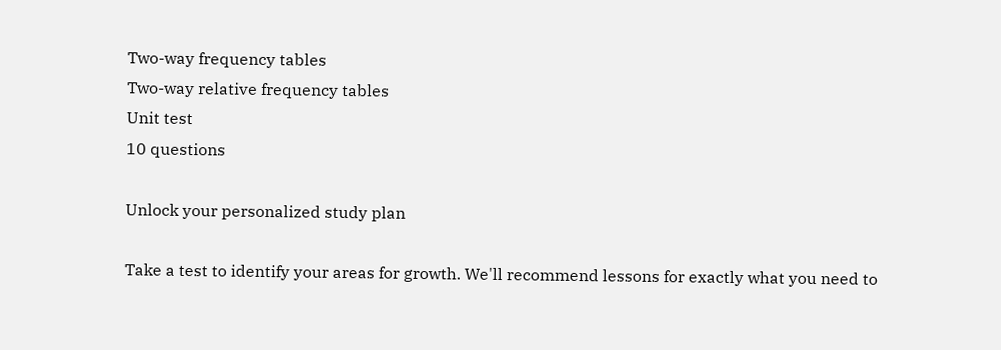Two-way frequency tables
Two-way relative frequency tables
Unit test
10 questions

Unlock your personalized study plan

Take a test to identify your areas for growth. We'll recommend lessons for exactly what you need to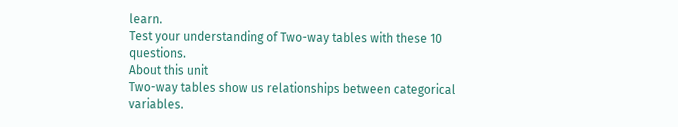learn.
Test your understanding of Two-way tables with these 10 questions.
About this unit
Two-way tables show us relationships between categorical variables.